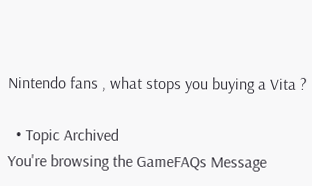Nintendo fans , what stops you buying a Vita ?

  • Topic Archived
You're browsing the GameFAQs Message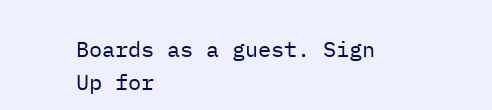Boards as a guest. Sign Up for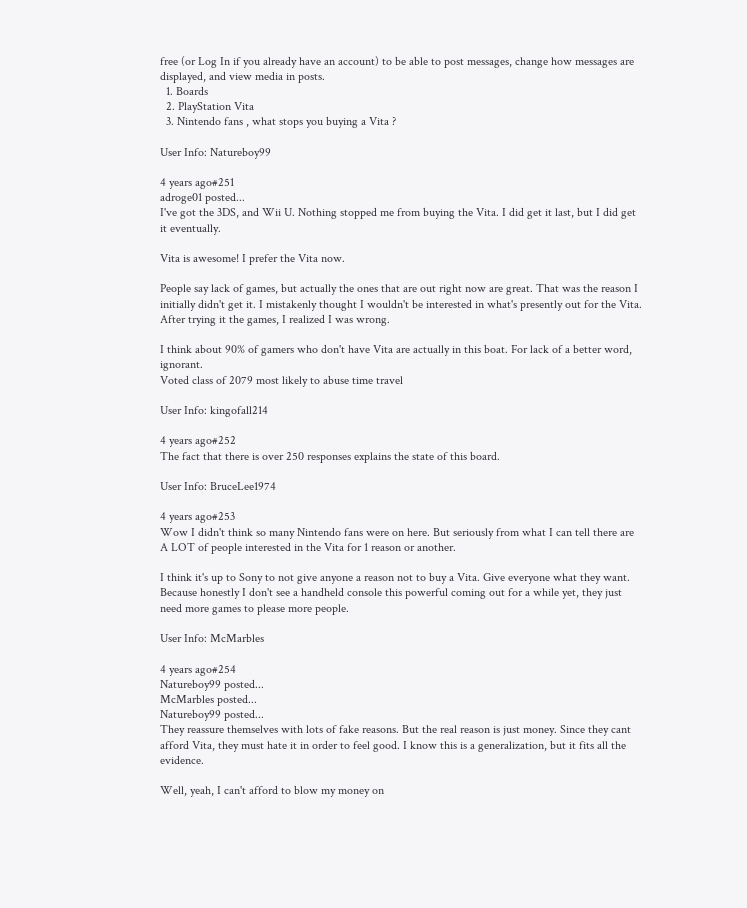free (or Log In if you already have an account) to be able to post messages, change how messages are displayed, and view media in posts.
  1. Boards
  2. PlayStation Vita
  3. Nintendo fans , what stops you buying a Vita ?

User Info: Natureboy99

4 years ago#251
adroge01 posted...
I've got the 3DS, and Wii U. Nothing stopped me from buying the Vita. I did get it last, but I did get it eventually.

Vita is awesome! I prefer the Vita now.

People say lack of games, but actually the ones that are out right now are great. That was the reason I initially didn't get it. I mistakenly thought I wouldn't be interested in what's presently out for the Vita. After trying it the games, I realized I was wrong.

I think about 90% of gamers who don't have Vita are actually in this boat. For lack of a better word, ignorant.
Voted class of 2079 most likely to abuse time travel

User Info: kingofall214

4 years ago#252
The fact that there is over 250 responses explains the state of this board.

User Info: BruceLee1974

4 years ago#253
Wow I didn't think so many Nintendo fans were on here. But seriously from what I can tell there are A LOT of people interested in the Vita for 1 reason or another.

I think it's up to Sony to not give anyone a reason not to buy a Vita. Give everyone what they want. Because honestly I don't see a handheld console this powerful coming out for a while yet, they just need more games to please more people.

User Info: McMarbles

4 years ago#254
Natureboy99 posted...
McMarbles posted...
Natureboy99 posted...
They reassure themselves with lots of fake reasons. But the real reason is just money. Since they cant afford Vita, they must hate it in order to feel good. I know this is a generalization, but it fits all the evidence.

Well, yeah, I can't afford to blow my money on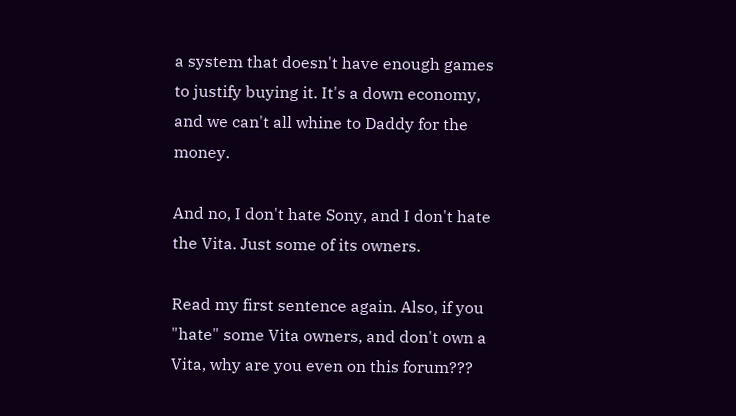a system that doesn't have enough games to justify buying it. It's a down economy, and we can't all whine to Daddy for the money.

And no, I don't hate Sony, and I don't hate the Vita. Just some of its owners.

Read my first sentence again. Also, if you "hate" some Vita owners, and don't own a Vita, why are you even on this forum???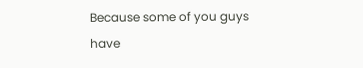Because some of you guys have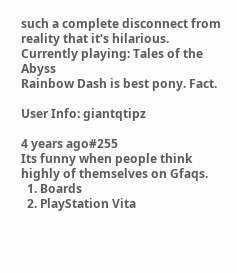such a complete disconnect from reality that it's hilarious.
Currently playing: Tales of the Abyss
Rainbow Dash is best pony. Fact.

User Info: giantqtipz

4 years ago#255
Its funny when people think highly of themselves on Gfaqs.
  1. Boards
  2. PlayStation Vita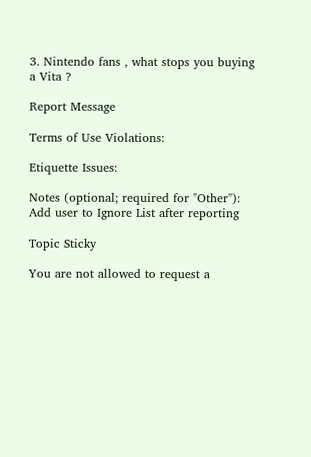3. Nintendo fans , what stops you buying a Vita ?

Report Message

Terms of Use Violations:

Etiquette Issues:

Notes (optional; required for "Other"):
Add user to Ignore List after reporting

Topic Sticky

You are not allowed to request a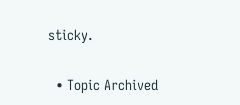sticky.

  • Topic Archived